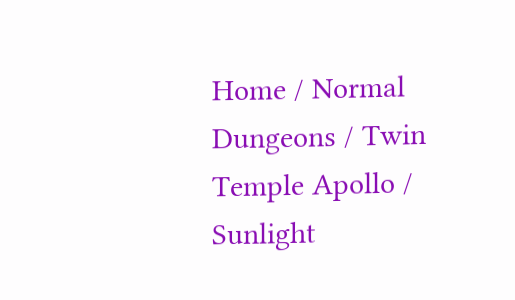Home / Normal Dungeons / Twin Temple Apollo / Sunlight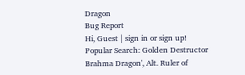Dragon
Bug Report
Hi, Guest | sign in or sign up!
Popular Search: Golden Destructor Brahma Dragon', Alt. Ruler of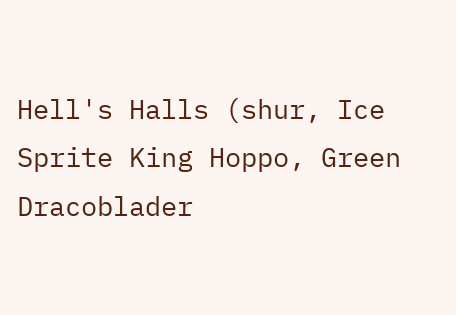Hell's Halls (shur, Ice Sprite King Hoppo, Green Dracoblader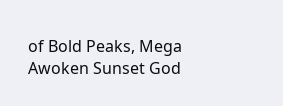of Bold Peaks, Mega Awoken Sunset God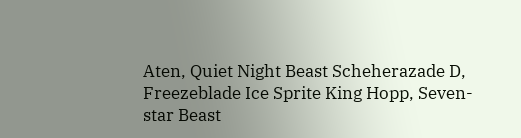Aten, Quiet Night Beast Scheherazade D, Freezeblade Ice Sprite King Hopp, Seven-star Beast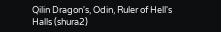Qilin Dragon's, Odin, Ruler of Hell's Halls (shura2)